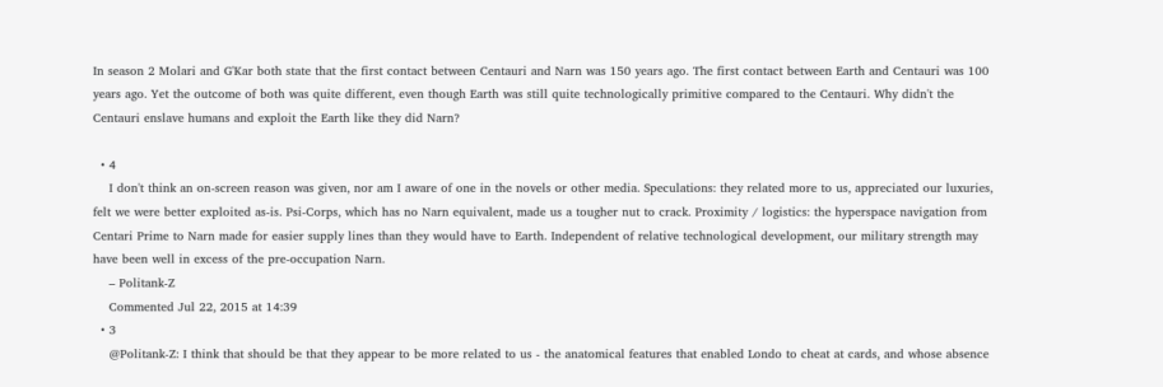In season 2 Molari and G'Kar both state that the first contact between Centauri and Narn was 150 years ago. The first contact between Earth and Centauri was 100 years ago. Yet the outcome of both was quite different, even though Earth was still quite technologically primitive compared to the Centauri. Why didn't the Centauri enslave humans and exploit the Earth like they did Narn?

  • 4
    I don't think an on-screen reason was given, nor am I aware of one in the novels or other media. Speculations: they related more to us, appreciated our luxuries, felt we were better exploited as-is. Psi-Corps, which has no Narn equivalent, made us a tougher nut to crack. Proximity / logistics: the hyperspace navigation from Centari Prime to Narn made for easier supply lines than they would have to Earth. Independent of relative technological development, our military strength may have been well in excess of the pre-occupation Narn.
    – Politank-Z
    Commented Jul 22, 2015 at 14:39
  • 3
    @Politank-Z: I think that should be that they appear to be more related to us - the anatomical features that enabled Londo to cheat at cards, and whose absence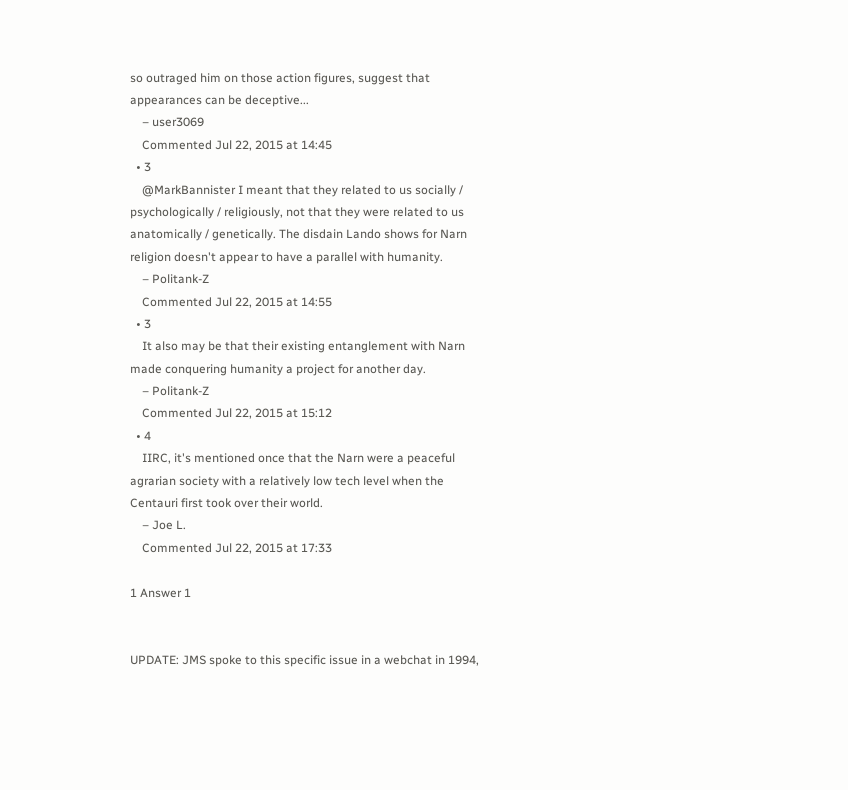so outraged him on those action figures, suggest that appearances can be deceptive...
    – user3069
    Commented Jul 22, 2015 at 14:45
  • 3
    @MarkBannister I meant that they related to us socially / psychologically / religiously, not that they were related to us anatomically / genetically. The disdain Lando shows for Narn religion doesn't appear to have a parallel with humanity.
    – Politank-Z
    Commented Jul 22, 2015 at 14:55
  • 3
    It also may be that their existing entanglement with Narn made conquering humanity a project for another day.
    – Politank-Z
    Commented Jul 22, 2015 at 15:12
  • 4
    IIRC, it's mentioned once that the Narn were a peaceful agrarian society with a relatively low tech level when the Centauri first took over their world.
    – Joe L.
    Commented Jul 22, 2015 at 17:33

1 Answer 1


UPDATE: JMS spoke to this specific issue in a webchat in 1994,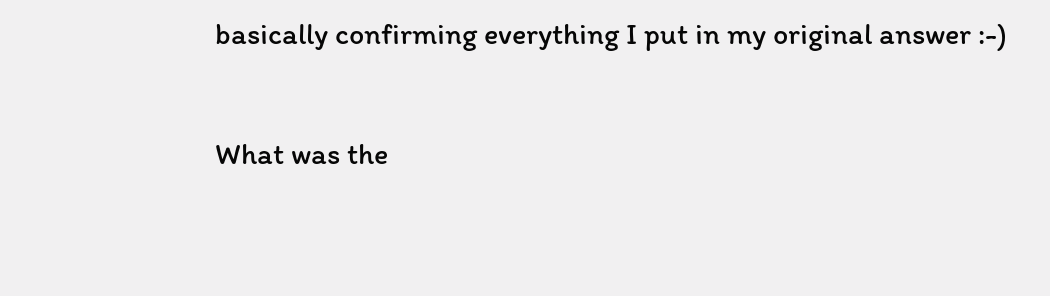basically confirming everything I put in my original answer :-)

What was the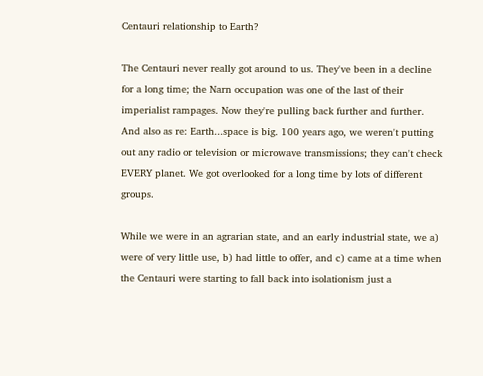Centauri relationship to Earth?

The Centauri never really got around to us. They've been in a decline for a long time; the Narn occupation was one of the last of their imperialist rampages. Now they're pulling back further and further. And also as re: Earth...space is big. 100 years ago, we weren't putting out any radio or television or microwave transmissions; they can't check EVERY planet. We got overlooked for a long time by lots of different groups.

While we were in an agrarian state, and an early industrial state, we a) were of very little use, b) had little to offer, and c) came at a time when the Centauri were starting to fall back into isolationism just a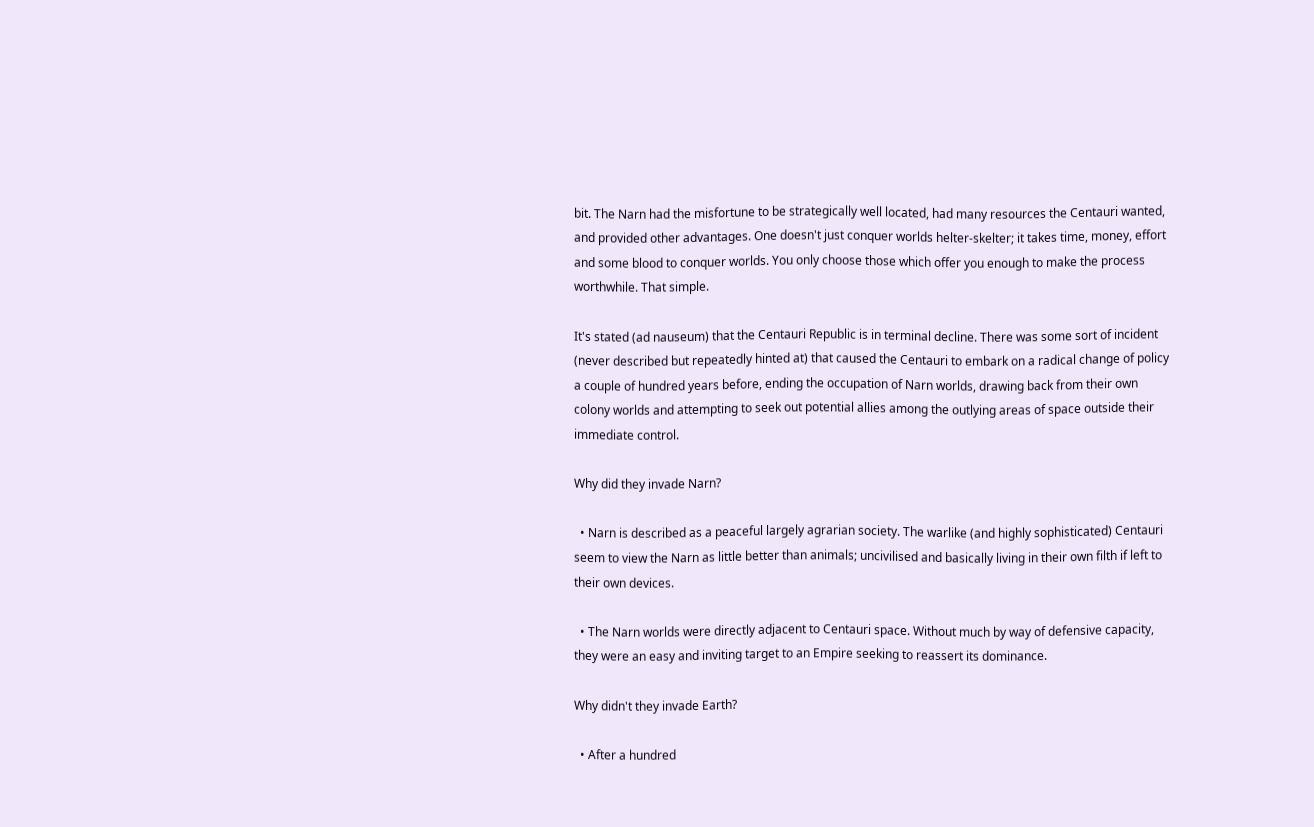bit. The Narn had the misfortune to be strategically well located, had many resources the Centauri wanted, and provided other advantages. One doesn't just conquer worlds helter-skelter; it takes time, money, effort and some blood to conquer worlds. You only choose those which offer you enough to make the process worthwhile. That simple.

It's stated (ad nauseum) that the Centauri Republic is in terminal decline. There was some sort of incident (never described but repeatedly hinted at) that caused the Centauri to embark on a radical change of policy a couple of hundred years before, ending the occupation of Narn worlds, drawing back from their own colony worlds and attempting to seek out potential allies among the outlying areas of space outside their immediate control.

Why did they invade Narn?

  • Narn is described as a peaceful largely agrarian society. The warlike (and highly sophisticated) Centauri seem to view the Narn as little better than animals; uncivilised and basically living in their own filth if left to their own devices.

  • The Narn worlds were directly adjacent to Centauri space. Without much by way of defensive capacity, they were an easy and inviting target to an Empire seeking to reassert its dominance.

Why didn't they invade Earth?

  • After a hundred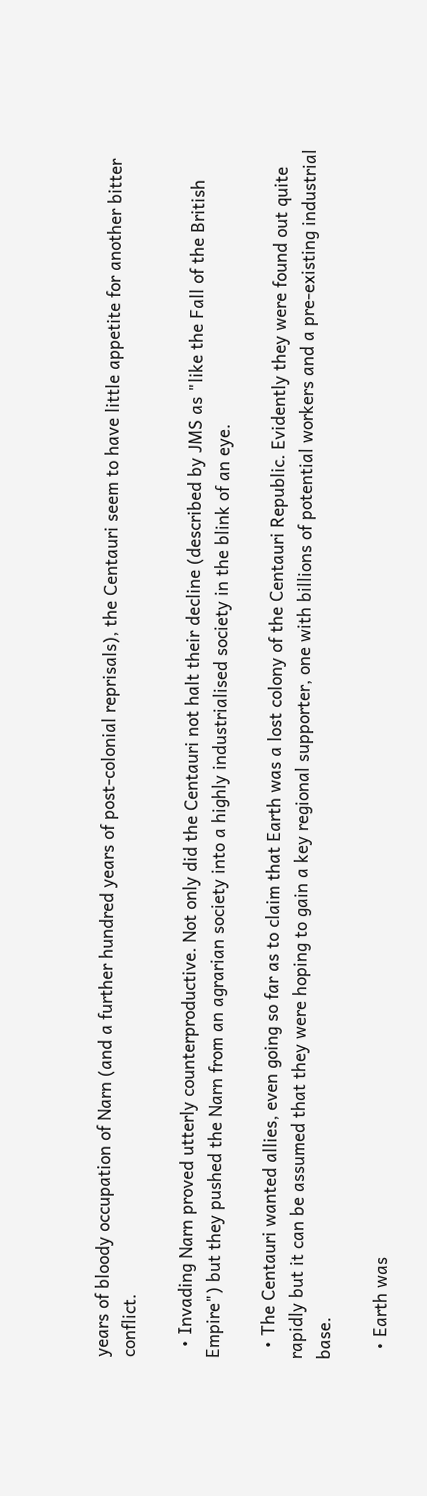years of bloody occupation of Narn (and a further hundred years of post-colonial reprisals), the Centauri seem to have little appetite for another bitter conflict.

  • Invading Narn proved utterly counterproductive. Not only did the Centauri not halt their decline (described by JMS as "like the Fall of the British Empire") but they pushed the Narn from an agrarian society into a highly industrialised society in the blink of an eye.

  • The Centauri wanted allies, even going so far as to claim that Earth was a lost colony of the Centauri Republic. Evidently they were found out quite rapidly but it can be assumed that they were hoping to gain a key regional supporter, one with billions of potential workers and a pre-existing industrial base.

  • Earth was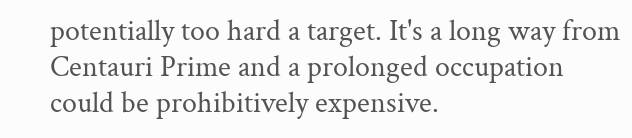potentially too hard a target. It's a long way from Centauri Prime and a prolonged occupation could be prohibitively expensive.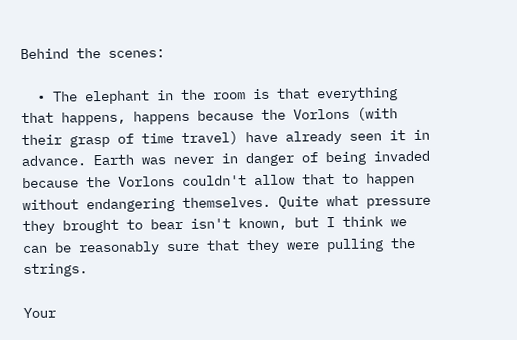Behind the scenes:

  • The elephant in the room is that everything that happens, happens because the Vorlons (with their grasp of time travel) have already seen it in advance. Earth was never in danger of being invaded because the Vorlons couldn't allow that to happen without endangering themselves. Quite what pressure they brought to bear isn't known, but I think we can be reasonably sure that they were pulling the strings.

Your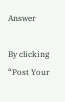Answer

By clicking “Post Your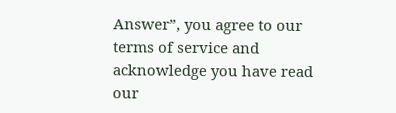Answer”, you agree to our terms of service and acknowledge you have read our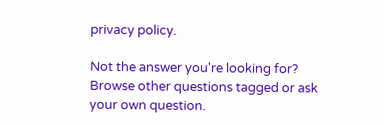privacy policy.

Not the answer you're looking for? Browse other questions tagged or ask your own question.